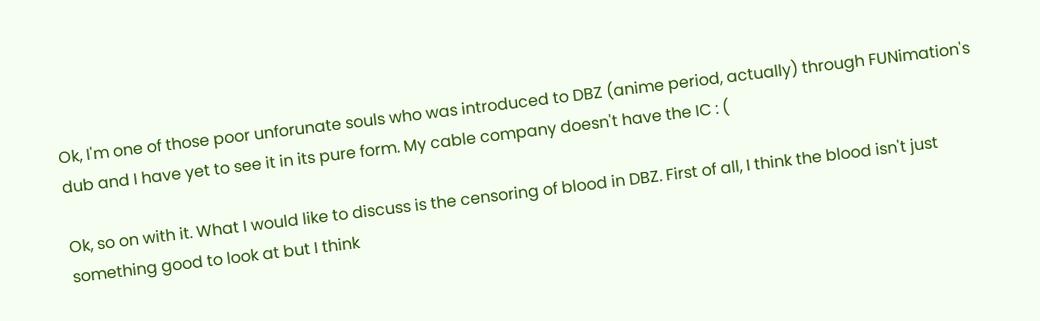Ok, I'm one of those poor unforunate souls who was introduced to DBZ (anime period, actually) through FUNimation's dub and I have yet to see it in its pure form. My cable company doesn't have the IC : (

Ok, so on with it. What I would like to discuss is the censoring of blood in DBZ. First of all, I think the blood isn't just something good to look at but I think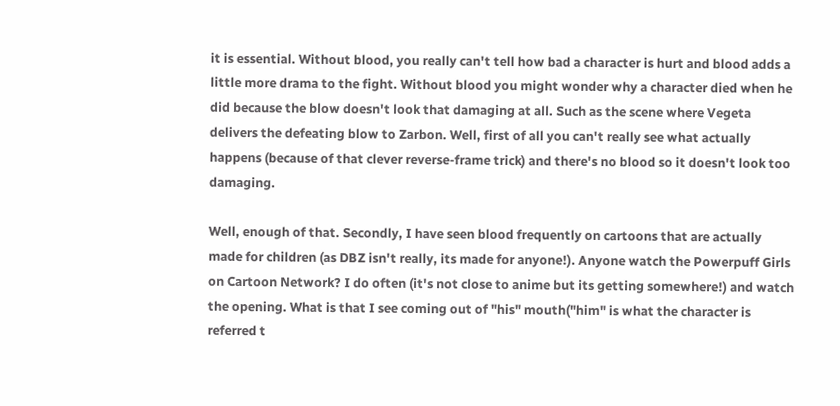it is essential. Without blood, you really can't tell how bad a character is hurt and blood adds a little more drama to the fight. Without blood you might wonder why a character died when he did because the blow doesn't look that damaging at all. Such as the scene where Vegeta delivers the defeating blow to Zarbon. Well, first of all you can't really see what actually happens (because of that clever reverse-frame trick) and there's no blood so it doesn't look too damaging.

Well, enough of that. Secondly, I have seen blood frequently on cartoons that are actually made for children (as DBZ isn't really, its made for anyone!). Anyone watch the Powerpuff Girls on Cartoon Network? I do often (it's not close to anime but its getting somewhere!) and watch the opening. What is that I see coming out of "his" mouth("him" is what the character is referred t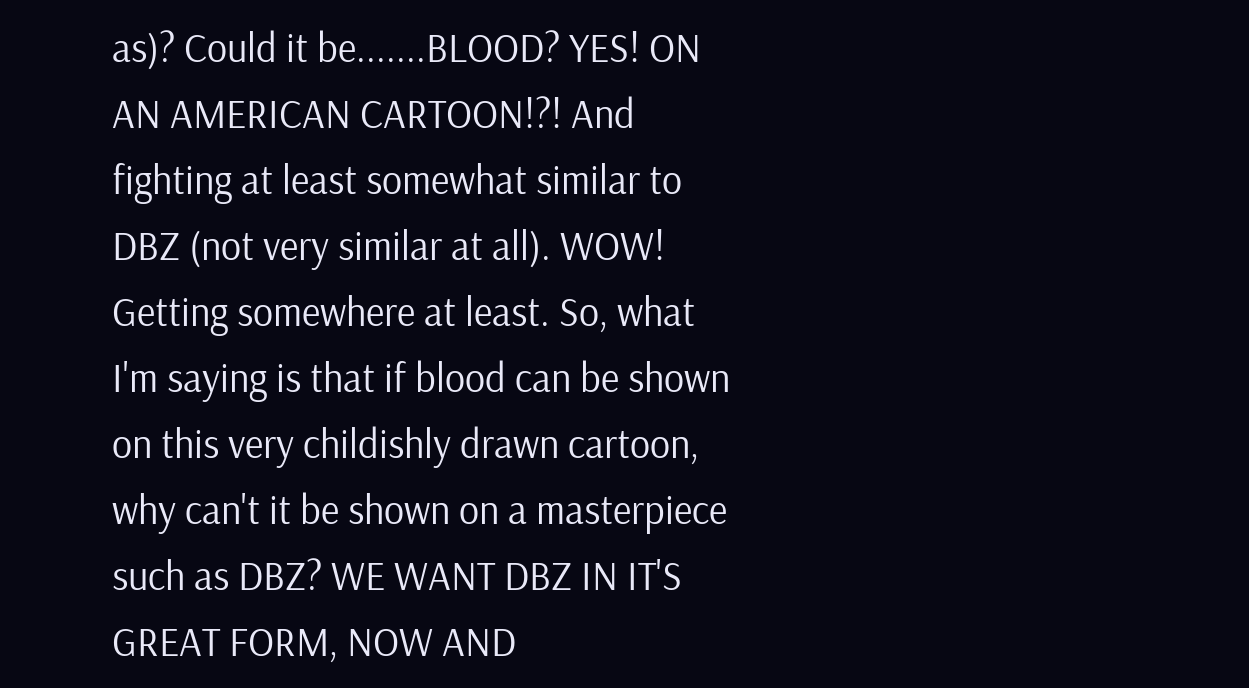as)? Could it be.......BLOOD? YES! ON AN AMERICAN CARTOON!?! And fighting at least somewhat similar to DBZ (not very similar at all). WOW! Getting somewhere at least. So, what I'm saying is that if blood can be shown on this very childishly drawn cartoon, why can't it be shown on a masterpiece such as DBZ? WE WANT DBZ IN IT'S GREAT FORM, NOW AND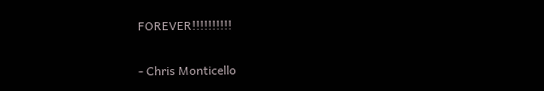FOREVER!!!!!!!!!!

- Chris Monticello